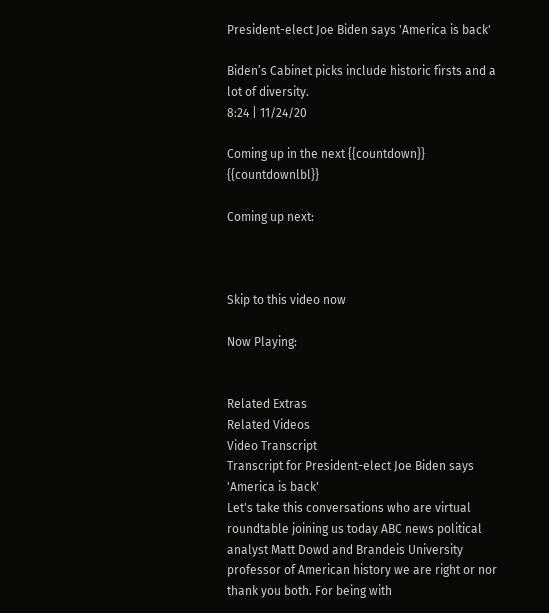President-elect Joe Biden says 'America is back'

Biden’s Cabinet picks include historic firsts and a lot of diversity.
8:24 | 11/24/20

Coming up in the next {{countdown}} {{countdownlbl}}

Coming up next:



Skip to this video now

Now Playing:


Related Extras
Related Videos
Video Transcript
Transcript for President-elect Joe Biden says 'America is back'
Let's take this conversations who are virtual roundtable joining us today ABC news political analyst Matt Dowd and Brandeis University professor of American history we are right or nor thank you both. For being with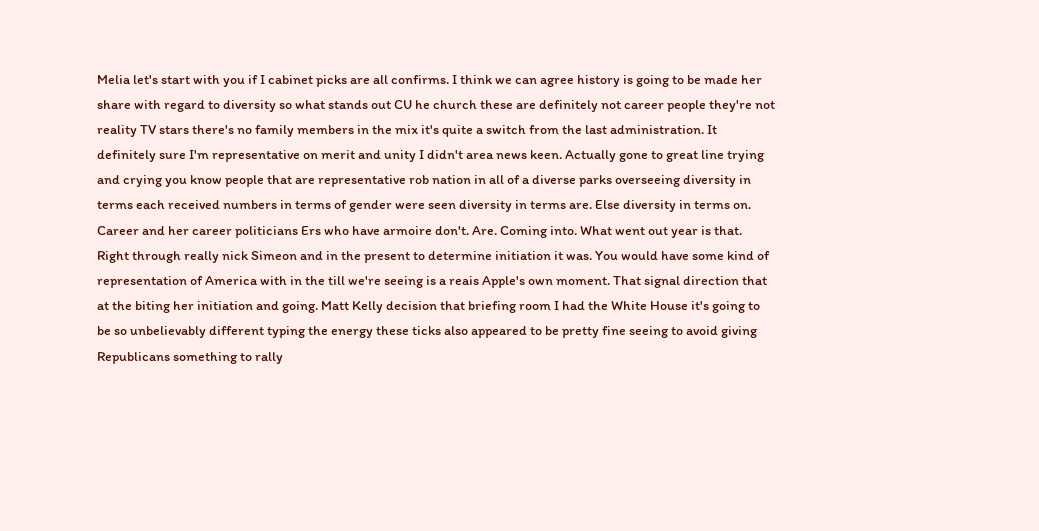Melia let's start with you if I cabinet picks are all confirms. I think we can agree history is going to be made her share with regard to diversity so what stands out CU he church these are definitely not career people they're not reality TV stars there's no family members in the mix it's quite a switch from the last administration. It definitely sure I'm representative on merit and unity I didn't area news keen. Actually gone to great line trying and crying you know people that are representative rob nation in all of a diverse parks overseeing diversity in terms each received numbers in terms of gender were seen diversity in terms are. Else diversity in terms on. Career and her career politicians Ers who have armoire don't. Are. Coming into. What went out year is that. Right through really nick Simeon and in the present to determine initiation it was. You would have some kind of representation of America with in the till we're seeing is a reais Apple's own moment. That signal direction that at the biting her initiation and going. Matt Kelly decision that briefing room I had the White House it's going to be so unbelievably different typing the energy these ticks also appeared to be pretty fine seeing to avoid giving Republicans something to rally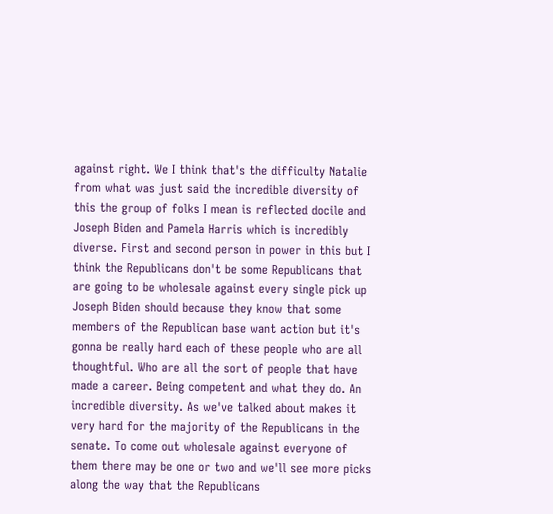against right. We I think that's the difficulty Natalie from what was just said the incredible diversity of this the group of folks I mean is reflected docile and Joseph Biden and Pamela Harris which is incredibly diverse. First and second person in power in this but I think the Republicans don't be some Republicans that are going to be wholesale against every single pick up Joseph Biden should because they know that some members of the Republican base want action but it's gonna be really hard each of these people who are all thoughtful. Who are all the sort of people that have made a career. Being competent and what they do. An incredible diversity. As we've talked about makes it very hard for the majority of the Republicans in the senate. To come out wholesale against everyone of them there may be one or two and we'll see more picks along the way that the Republicans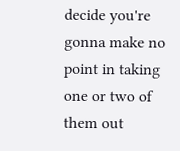decide you're gonna make no point in taking one or two of them out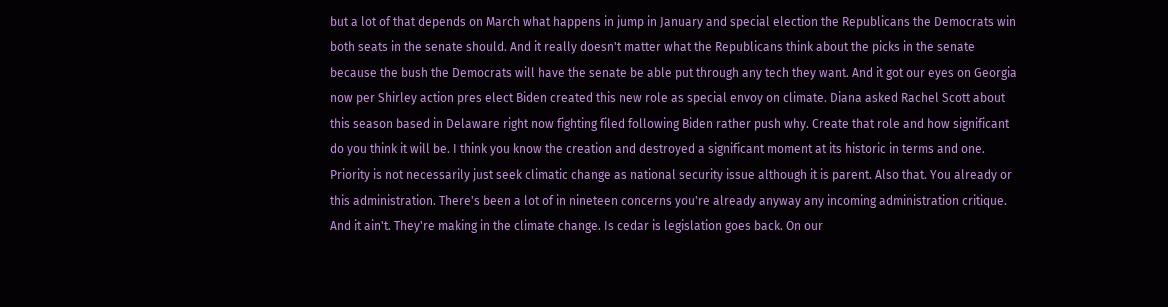but a lot of that depends on March what happens in jump in January and special election the Republicans the Democrats win both seats in the senate should. And it really doesn't matter what the Republicans think about the picks in the senate because the bush the Democrats will have the senate be able put through any tech they want. And it got our eyes on Georgia now per Shirley action pres elect Biden created this new role as special envoy on climate. Diana asked Rachel Scott about this season based in Delaware right now fighting filed following Biden rather push why. Create that role and how significant do you think it will be. I think you know the creation and destroyed a significant moment at its historic in terms and one. Priority is not necessarily just seek climatic change as national security issue although it is parent. Also that. You already or this administration. There's been a lot of in nineteen concerns you're already anyway any incoming administration critique. And it ain't. They're making in the climate change. Is cedar is legislation goes back. On our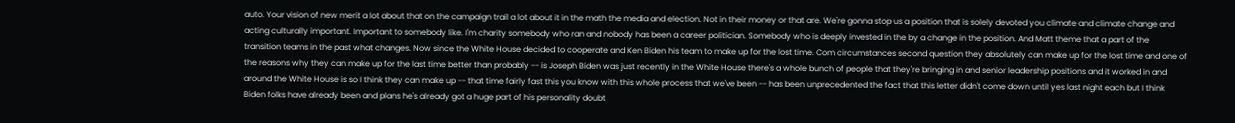auto. Your vision of new merit a lot about that on the campaign trail a lot about it in the math the media and election. Not in their money or that are. We're gonna stop us a position that is solely devoted you climate and climate change and acting culturally important. Important to somebody like. I'm charity somebody who ran and nobody has been a career politician. Somebody who is deeply invested in the by a change in the position. And Matt theme that a part of the transition teams in the past what changes. Now since the White House decided to cooperate and Ken Biden his team to make up for the lost time. Com circumstances second question they absolutely can make up for the lost time and one of the reasons why they can make up for the last time better than probably -- is Joseph Biden was just recently in the White House there's a whole bunch of people that they're bringing in and senior leadership positions and it worked in and around the White House is so I think they can make up -- that time fairly fast this you know with this whole process that we've been -- has been unprecedented the fact that this letter didn't come down until yes last night each but I think Biden folks have already been and plans he's already got a huge part of his personality doubt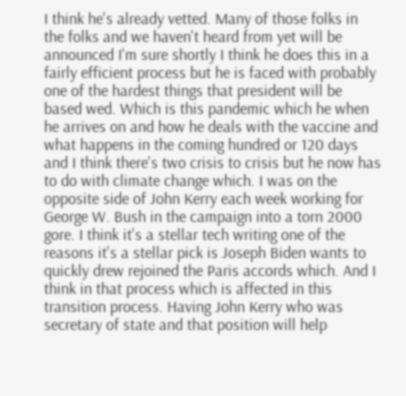I think he's already vetted. Many of those folks in the folks and we haven't heard from yet will be announced I'm sure shortly I think he does this in a fairly efficient process but he is faced with probably one of the hardest things that president will be based wed. Which is this pandemic which he when he arrives on and how he deals with the vaccine and what happens in the coming hundred or 120 days and I think there's two crisis to crisis but he now has to do with climate change which. I was on the opposite side of John Kerry each week working for George W. Bush in the campaign into a torn 2000 gore. I think it's a stellar tech writing one of the reasons it's a stellar pick is Joseph Biden wants to quickly drew rejoined the Paris accords which. And I think in that process which is affected in this transition process. Having John Kerry who was secretary of state and that position will help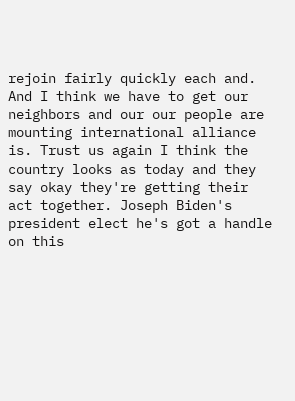rejoin fairly quickly each and. And I think we have to get our neighbors and our our people are mounting international alliance is. Trust us again I think the country looks as today and they say okay they're getting their act together. Joseph Biden's president elect he's got a handle on this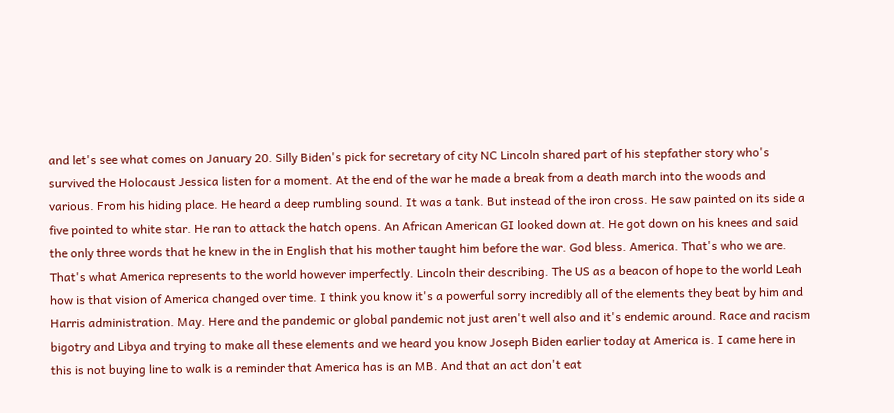and let's see what comes on January 20. Silly Biden's pick for secretary of city NC Lincoln shared part of his stepfather story who's survived the Holocaust Jessica listen for a moment. At the end of the war he made a break from a death march into the woods and various. From his hiding place. He heard a deep rumbling sound. It was a tank. But instead of the iron cross. He saw painted on its side a five pointed to white star. He ran to attack the hatch opens. An African American GI looked down at. He got down on his knees and said the only three words that he knew in the in English that his mother taught him before the war. God bless. America. That's who we are. That's what America represents to the world however imperfectly. Lincoln their describing. The US as a beacon of hope to the world Leah how is that vision of America changed over time. I think you know it's a powerful sorry incredibly all of the elements they beat by him and Harris administration. May. Here and the pandemic or global pandemic not just aren't well also and it's endemic around. Race and racism bigotry and Libya and trying to make all these elements and we heard you know Joseph Biden earlier today at America is. I came here in this is not buying line to walk is a reminder that America has is an MB. And that an act don't eat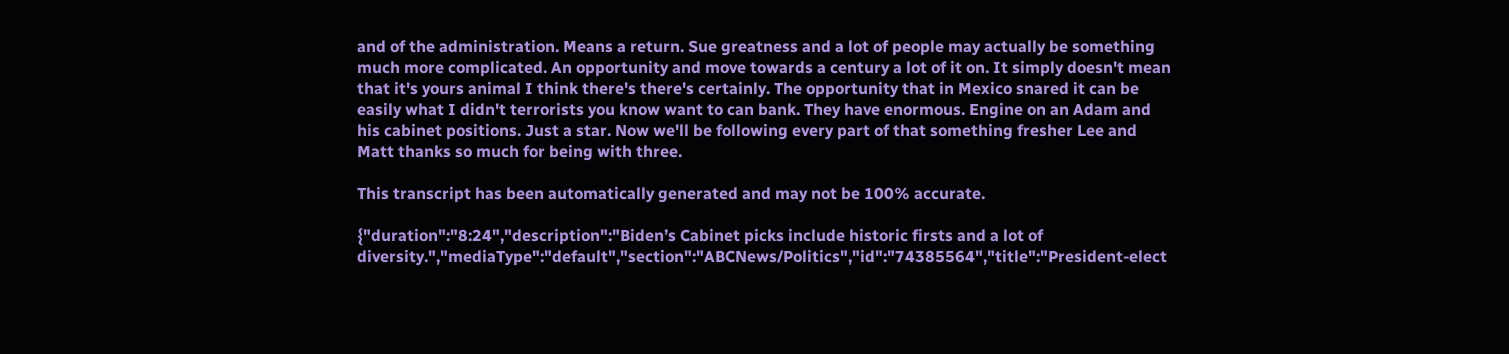and of the administration. Means a return. Sue greatness and a lot of people may actually be something much more complicated. An opportunity and move towards a century a lot of it on. It simply doesn't mean that it's yours animal I think there's there's certainly. The opportunity that in Mexico snared it can be easily what I didn't terrorists you know want to can bank. They have enormous. Engine on an Adam and his cabinet positions. Just a star. Now we'll be following every part of that something fresher Lee and Matt thanks so much for being with three.

This transcript has been automatically generated and may not be 100% accurate.

{"duration":"8:24","description":"Biden’s Cabinet picks include historic firsts and a lot of diversity.","mediaType":"default","section":"ABCNews/Politics","id":"74385564","title":"President-elect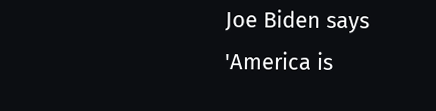Joe Biden says 'America is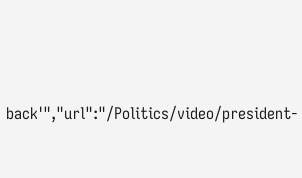back'","url":"/Politics/video/president-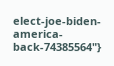elect-joe-biden-america-back-74385564"}